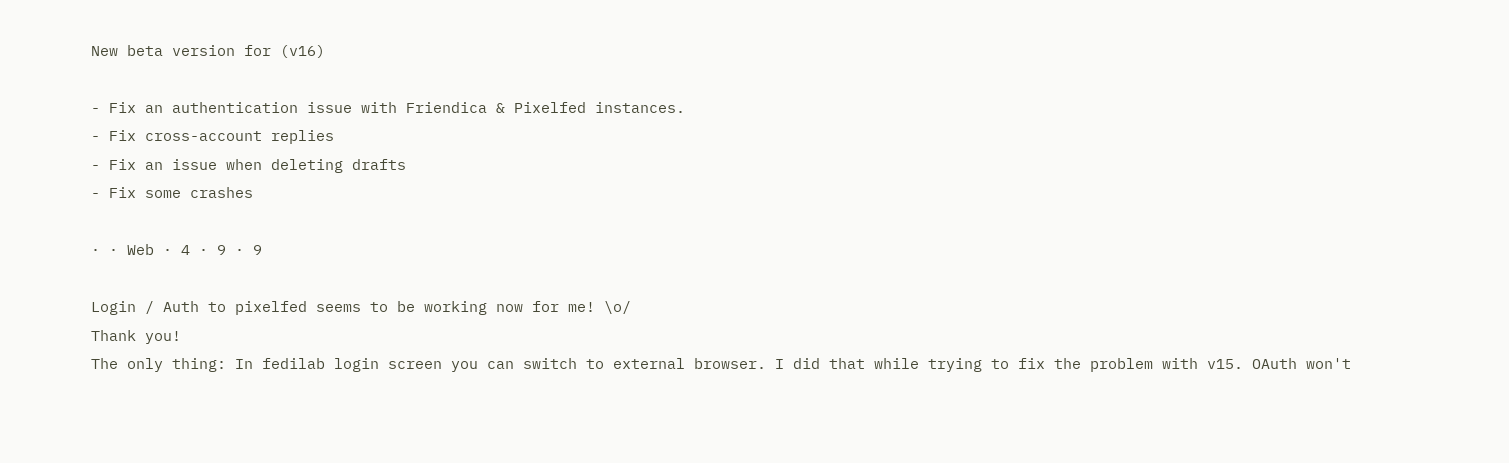New beta version for (v16)

- Fix an authentication issue with Friendica & Pixelfed instances.
- Fix cross-account replies
- Fix an issue when deleting drafts
- Fix some crashes

· · Web · 4 · 9 · 9

Login / Auth to pixelfed seems to be working now for me! \o/
Thank you!
The only thing: In fedilab login screen you can switch to external browser. I did that while trying to fix the problem with v15. OAuth won't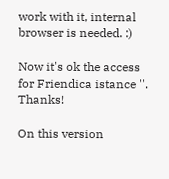work with it, internal browser is needed. :)

Now it's ok the access for Friendica istance ''. Thanks!

On this version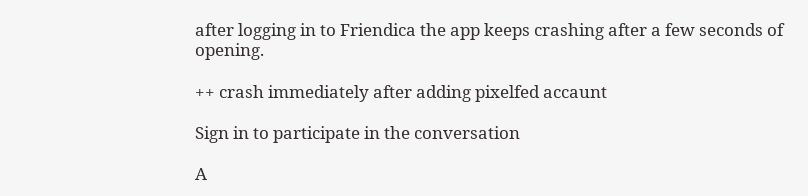after logging in to Friendica the app keeps crashing after a few seconds of opening.

++ crash immediately after adding pixelfed accaunt

Sign in to participate in the conversation

A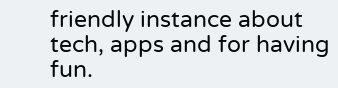friendly instance about tech, apps and for having fun.